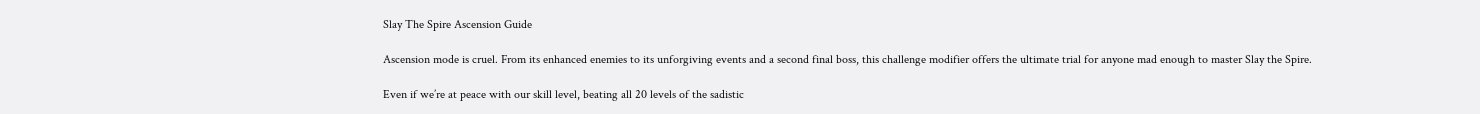Slay The Spire Ascension Guide

Ascension mode is cruel. From its enhanced enemies to its unforgiving events and a second final boss, this challenge modifier offers the ultimate trial for anyone mad enough to master Slay the Spire.

Even if we’re at peace with our skill level, beating all 20 levels of the sadistic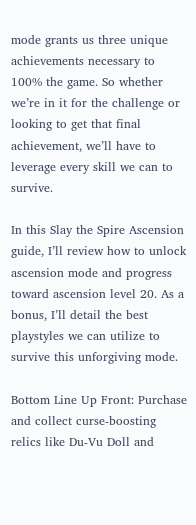mode grants us three unique achievements necessary to 100% the game. So whether we’re in it for the challenge or looking to get that final achievement, we’ll have to leverage every skill we can to survive.

In this Slay the Spire Ascension guide, I’ll review how to unlock ascension mode and progress toward ascension level 20. As a bonus, I’ll detail the best playstyles we can utilize to survive this unforgiving mode.

Bottom Line Up Front: Purchase and collect curse-boosting relics like Du-Vu Doll and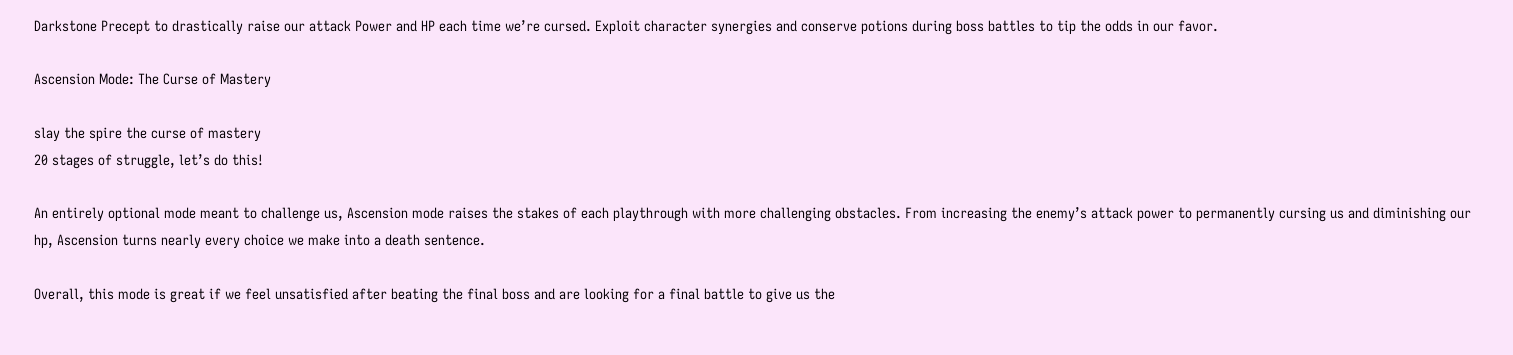Darkstone Precept to drastically raise our attack Power and HP each time we’re cursed. Exploit character synergies and conserve potions during boss battles to tip the odds in our favor.

Ascension Mode: The Curse of Mastery

slay the spire the curse of mastery
20 stages of struggle, let’s do this!

An entirely optional mode meant to challenge us, Ascension mode raises the stakes of each playthrough with more challenging obstacles. From increasing the enemy’s attack power to permanently cursing us and diminishing our hp, Ascension turns nearly every choice we make into a death sentence.

Overall, this mode is great if we feel unsatisfied after beating the final boss and are looking for a final battle to give us the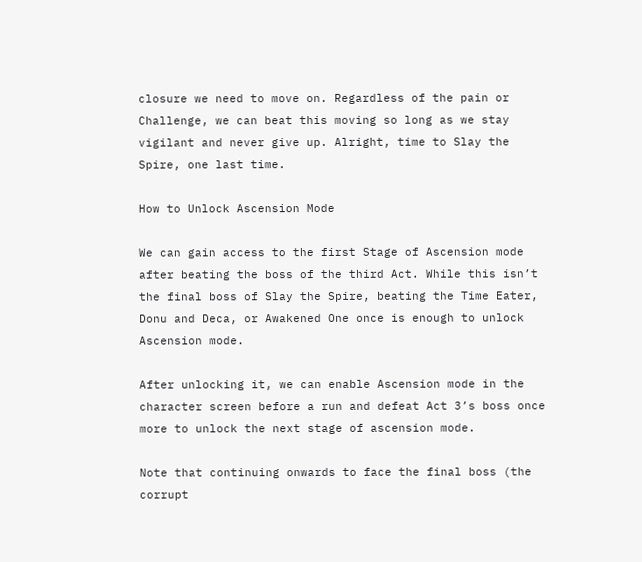closure we need to move on. Regardless of the pain or Challenge, we can beat this moving so long as we stay vigilant and never give up. Alright, time to Slay the Spire, one last time.

How to Unlock Ascension Mode

We can gain access to the first Stage of Ascension mode after beating the boss of the third Act. While this isn’t the final boss of Slay the Spire, beating the Time Eater, Donu and Deca, or Awakened One once is enough to unlock Ascension mode.

After unlocking it, we can enable Ascension mode in the character screen before a run and defeat Act 3’s boss once more to unlock the next stage of ascension mode.

Note that continuing onwards to face the final boss (the corrupt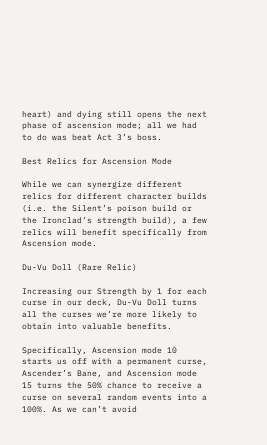heart) and dying still opens the next phase of ascension mode; all we had to do was beat Act 3’s boss.

Best Relics for Ascension Mode

While we can synergize different relics for different character builds (i.e. the Silent’s poison build or the Ironclad’s strength build), a few relics will benefit specifically from Ascension mode.

Du-Vu Doll (Rare Relic)

Increasing our Strength by 1 for each curse in our deck, Du-Vu Doll turns all the curses we’re more likely to obtain into valuable benefits.

Specifically, Ascension mode 10 starts us off with a permanent curse, Ascender’s Bane, and Ascension mode 15 turns the 50% chance to receive a curse on several random events into a 100%. As we can’t avoid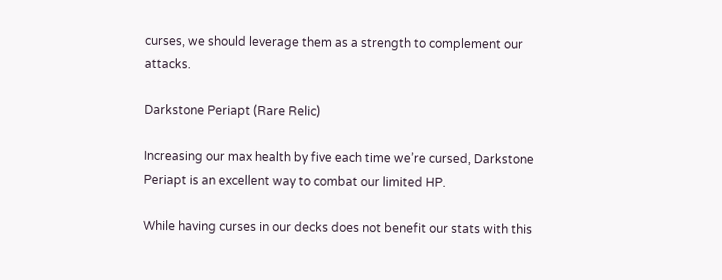curses, we should leverage them as a strength to complement our attacks.

Darkstone Periapt (Rare Relic)

Increasing our max health by five each time we’re cursed, Darkstone Periapt is an excellent way to combat our limited HP.

While having curses in our decks does not benefit our stats with this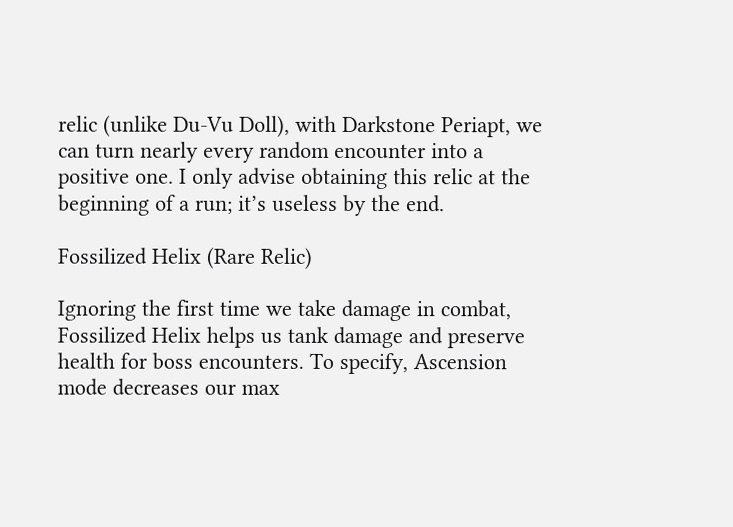relic (unlike Du-Vu Doll), with Darkstone Periapt, we can turn nearly every random encounter into a positive one. I only advise obtaining this relic at the beginning of a run; it’s useless by the end.

Fossilized Helix (Rare Relic)

Ignoring the first time we take damage in combat, Fossilized Helix helps us tank damage and preserve health for boss encounters. To specify, Ascension mode decreases our max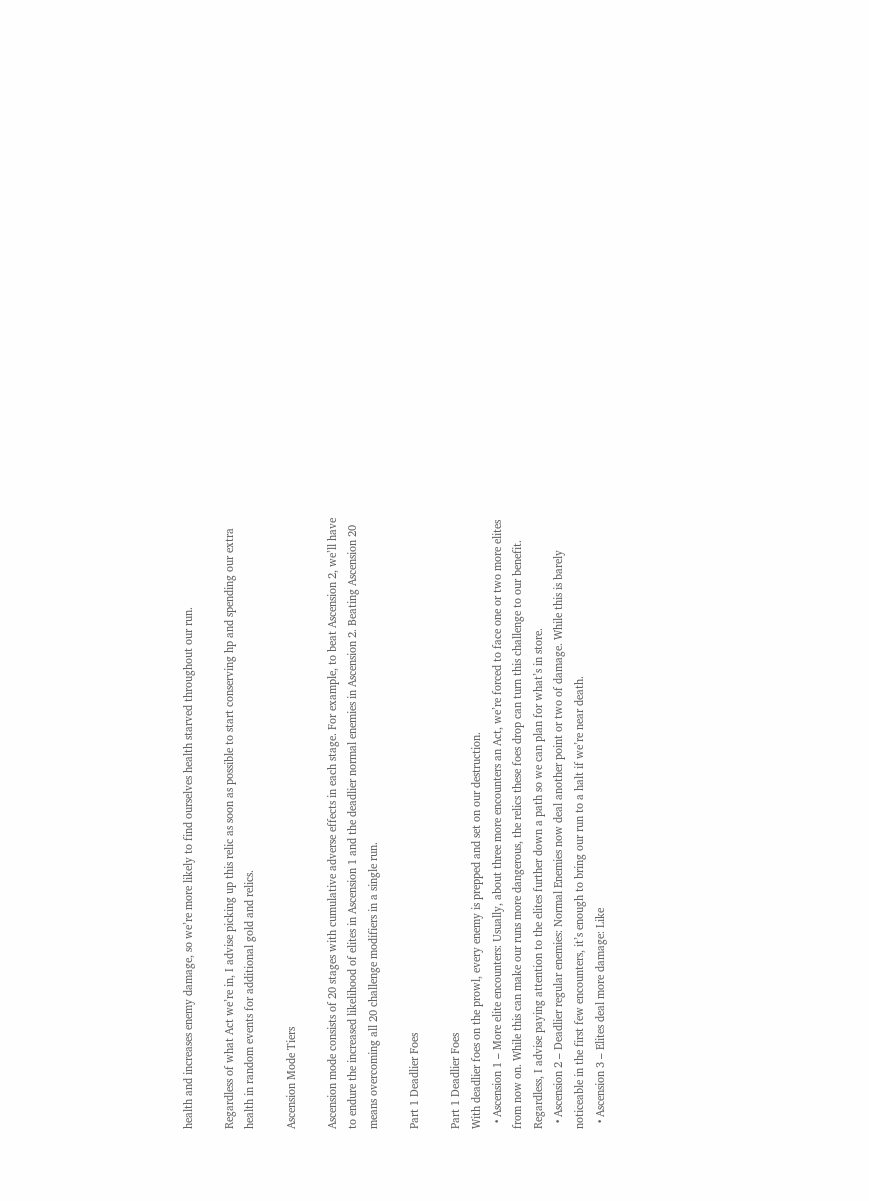health and increases enemy damage, so we’re more likely to find ourselves health starved throughout our run.

Regardless of what Act we’re in, I advise picking up this relic as soon as possible to start conserving hp and spending our extra health in random events for additional gold and relics.

Ascension Mode Tiers

Ascension mode consists of 20 stages with cumulative adverse effects in each stage. For example, to beat Ascension 2, we’ll have to endure the increased likelihood of elites in Ascension 1 and the deadlier normal enemies in Ascension 2. Beating Ascension 20 means overcoming all 20 challenge modifiers in a single run.

Part 1 Deadlier Foes

Part 1 Deadlier Foes
With deadlier foes on the prowl, every enemy is prepped and set on our destruction.
  • Ascension 1 – More elite encounters: Usually, about three more encounters an Act, we’re forced to face one or two more elites from now on. While this can make our runs more dangerous, the relics these foes drop can turn this challenge to our benefit. Regardless, I advise paying attention to the elites further down a path so we can plan for what’s in store.
  • Ascension 2 – Deadlier regular enemies: Normal Enemies now deal another point or two of damage. While this is barely noticeable in the first few encounters, it’s enough to bring our run to a halt if we’re near death.
  • Ascension 3 – Elites deal more damage: Like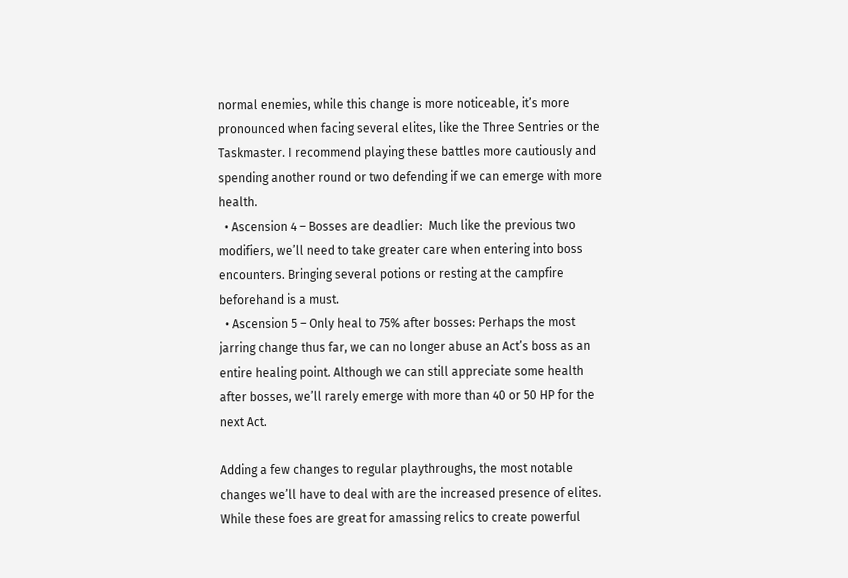normal enemies, while this change is more noticeable, it’s more pronounced when facing several elites, like the Three Sentries or the Taskmaster. I recommend playing these battles more cautiously and spending another round or two defending if we can emerge with more health.
  • Ascension 4 – Bosses are deadlier:  Much like the previous two modifiers, we’ll need to take greater care when entering into boss encounters. Bringing several potions or resting at the campfire beforehand is a must.
  • Ascension 5 – Only heal to 75% after bosses: Perhaps the most jarring change thus far, we can no longer abuse an Act’s boss as an entire healing point. Although we can still appreciate some health after bosses, we’ll rarely emerge with more than 40 or 50 HP for the next Act.

Adding a few changes to regular playthroughs, the most notable changes we’ll have to deal with are the increased presence of elites. While these foes are great for amassing relics to create powerful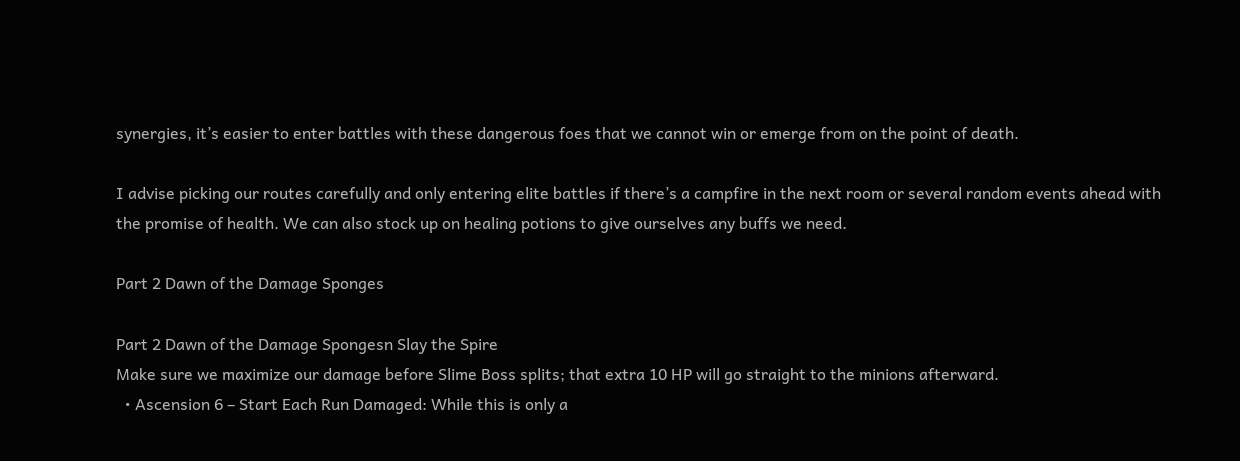synergies, it’s easier to enter battles with these dangerous foes that we cannot win or emerge from on the point of death.

I advise picking our routes carefully and only entering elite battles if there’s a campfire in the next room or several random events ahead with the promise of health. We can also stock up on healing potions to give ourselves any buffs we need.

Part 2 Dawn of the Damage Sponges

Part 2 Dawn of the Damage Spongesn Slay the Spire
Make sure we maximize our damage before Slime Boss splits; that extra 10 HP will go straight to the minions afterward.
  • Ascension 6 – Start Each Run Damaged: While this is only a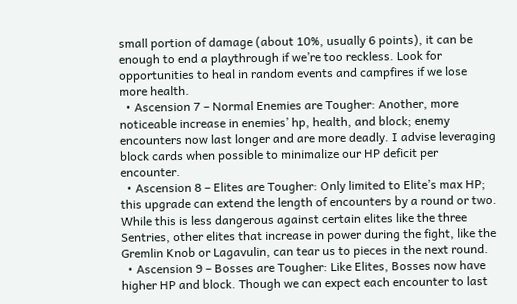small portion of damage (about 10%, usually 6 points), it can be enough to end a playthrough if we’re too reckless. Look for opportunities to heal in random events and campfires if we lose more health.
  • Ascension 7 – Normal Enemies are Tougher: Another, more noticeable increase in enemies’ hp, health, and block; enemy encounters now last longer and are more deadly. I advise leveraging block cards when possible to minimalize our HP deficit per encounter.
  • Ascension 8 – Elites are Tougher: Only limited to Elite’s max HP; this upgrade can extend the length of encounters by a round or two. While this is less dangerous against certain elites like the three Sentries, other elites that increase in power during the fight, like the Gremlin Knob or Lagavulin, can tear us to pieces in the next round.
  • Ascension 9 – Bosses are Tougher: Like Elites, Bosses now have higher HP and block. Though we can expect each encounter to last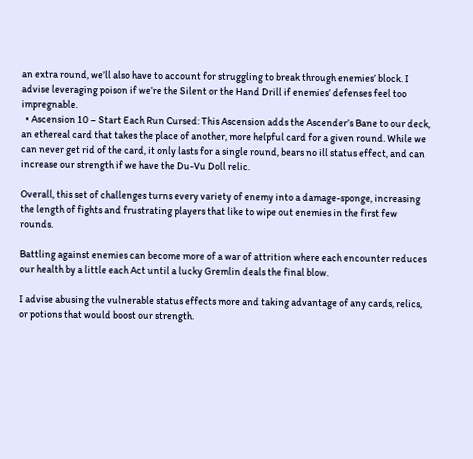an extra round, we’ll also have to account for struggling to break through enemies’ block. I advise leveraging poison if we’re the Silent or the Hand Drill if enemies’ defenses feel too impregnable.
  • Ascension 10 – Start Each Run Cursed: This Ascension adds the Ascender’s Bane to our deck, an ethereal card that takes the place of another, more helpful card for a given round. While we can never get rid of the card, it only lasts for a single round, bears no ill status effect, and can increase our strength if we have the Du-Vu Doll relic.

Overall, this set of challenges turns every variety of enemy into a damage-sponge, increasing the length of fights and frustrating players that like to wipe out enemies in the first few rounds.

Battling against enemies can become more of a war of attrition where each encounter reduces our health by a little each Act until a lucky Gremlin deals the final blow.

I advise abusing the vulnerable status effects more and taking advantage of any cards, relics, or potions that would boost our strength.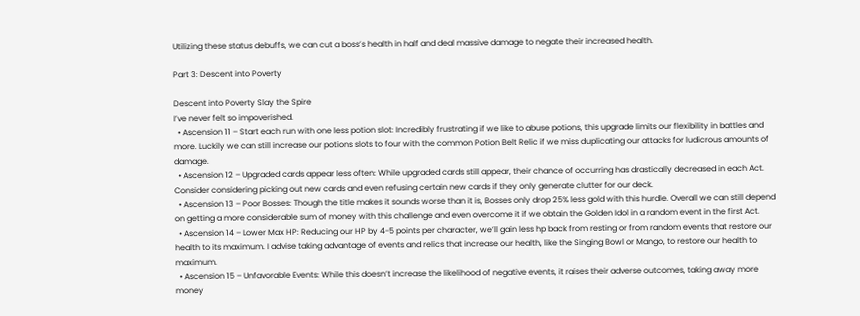Utilizing these status debuffs, we can cut a boss’s health in half and deal massive damage to negate their increased health.

Part 3: Descent into Poverty

Descent into Poverty Slay the Spire
I’ve never felt so impoverished.
  • Ascension 11 – Start each run with one less potion slot: Incredibly frustrating if we like to abuse potions, this upgrade limits our flexibility in battles and more. Luckily we can still increase our potions slots to four with the common Potion Belt Relic if we miss duplicating our attacks for ludicrous amounts of damage.
  • Ascension 12 – Upgraded cards appear less often: While upgraded cards still appear, their chance of occurring has drastically decreased in each Act. Consider considering picking out new cards and even refusing certain new cards if they only generate clutter for our deck.
  • Ascension 13 – Poor Bosses: Though the title makes it sounds worse than it is, Bosses only drop 25% less gold with this hurdle. Overall we can still depend on getting a more considerable sum of money with this challenge and even overcome it if we obtain the Golden Idol in a random event in the first Act.
  • Ascension 14 – Lower Max HP: Reducing our HP by 4-5 points per character, we’ll gain less hp back from resting or from random events that restore our health to its maximum. I advise taking advantage of events and relics that increase our health, like the Singing Bowl or Mango, to restore our health to maximum.
  • Ascension 15 – Unfavorable Events: While this doesn’t increase the likelihood of negative events, it raises their adverse outcomes, taking away more money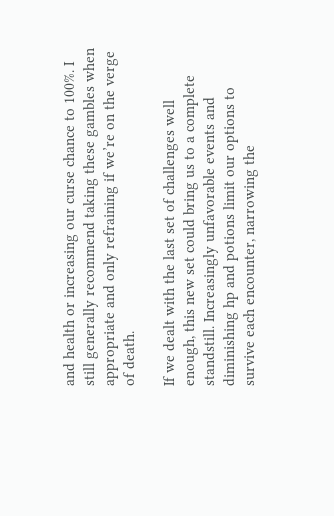and health or increasing our curse chance to 100%. I still generally recommend taking these gambles when appropriate and only refraining if we’re on the verge of death.

If we dealt with the last set of challenges well enough, this new set could bring us to a complete standstill. Increasingly unfavorable events and diminishing hp and potions limit our options to survive each encounter, narrowing the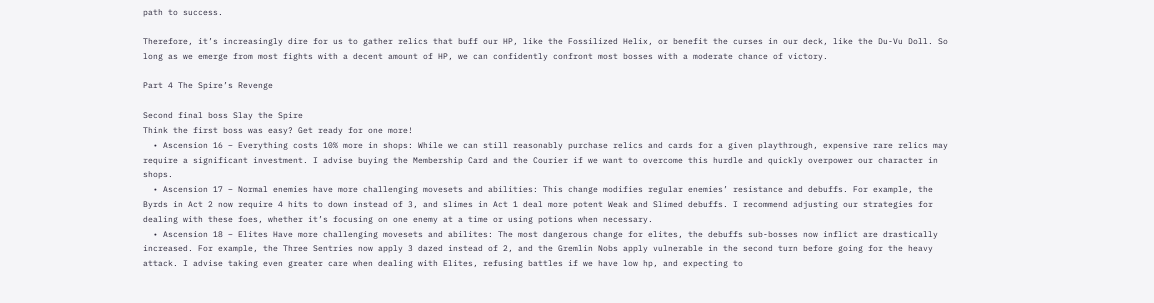path to success.

Therefore, it’s increasingly dire for us to gather relics that buff our HP, like the Fossilized Helix, or benefit the curses in our deck, like the Du-Vu Doll. So long as we emerge from most fights with a decent amount of HP, we can confidently confront most bosses with a moderate chance of victory.

Part 4 The Spire’s Revenge

Second final boss Slay the Spire
Think the first boss was easy? Get ready for one more!
  • Ascension 16 – Everything costs 10% more in shops: While we can still reasonably purchase relics and cards for a given playthrough, expensive rare relics may require a significant investment. I advise buying the Membership Card and the Courier if we want to overcome this hurdle and quickly overpower our character in shops.
  • Ascension 17 – Normal enemies have more challenging movesets and abilities: This change modifies regular enemies’ resistance and debuffs. For example, the Byrds in Act 2 now require 4 hits to down instead of 3, and slimes in Act 1 deal more potent Weak and Slimed debuffs. I recommend adjusting our strategies for dealing with these foes, whether it’s focusing on one enemy at a time or using potions when necessary.
  • Ascension 18 – Elites Have more challenging movesets and abilites: The most dangerous change for elites, the debuffs sub-bosses now inflict are drastically increased. For example, the Three Sentries now apply 3 dazed instead of 2, and the Gremlin Nobs apply vulnerable in the second turn before going for the heavy attack. I advise taking even greater care when dealing with Elites, refusing battles if we have low hp, and expecting to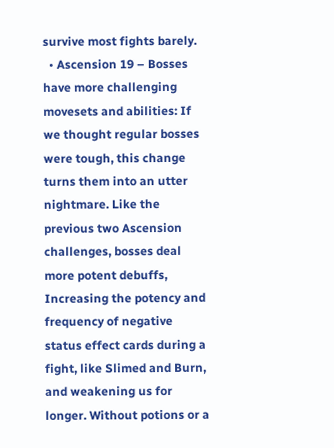survive most fights barely.
  • Ascension 19 – Bosses have more challenging movesets and abilities: If we thought regular bosses were tough, this change turns them into an utter nightmare. Like the previous two Ascension challenges, bosses deal more potent debuffs, Increasing the potency and frequency of negative status effect cards during a fight, like Slimed and Burn, and weakening us for longer. Without potions or a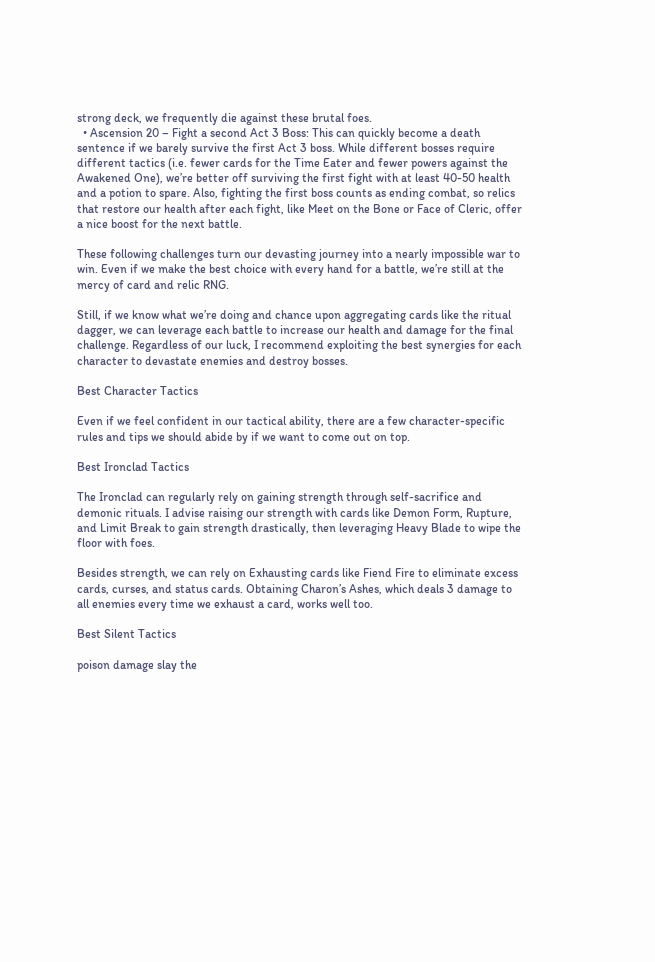strong deck, we frequently die against these brutal foes.
  • Ascension 20 – Fight a second Act 3 Boss: This can quickly become a death sentence if we barely survive the first Act 3 boss. While different bosses require different tactics (i.e. fewer cards for the Time Eater and fewer powers against the Awakened One), we’re better off surviving the first fight with at least 40-50 health and a potion to spare. Also, fighting the first boss counts as ending combat, so relics that restore our health after each fight, like Meet on the Bone or Face of Cleric, offer a nice boost for the next battle.

These following challenges turn our devasting journey into a nearly impossible war to win. Even if we make the best choice with every hand for a battle, we’re still at the mercy of card and relic RNG.

Still, if we know what we’re doing and chance upon aggregating cards like the ritual dagger, we can leverage each battle to increase our health and damage for the final challenge. Regardless of our luck, I recommend exploiting the best synergies for each character to devastate enemies and destroy bosses.

Best Character Tactics

Even if we feel confident in our tactical ability, there are a few character-specific rules and tips we should abide by if we want to come out on top.

Best Ironclad Tactics

The Ironclad can regularly rely on gaining strength through self-sacrifice and demonic rituals. I advise raising our strength with cards like Demon Form, Rupture, and Limit Break to gain strength drastically, then leveraging Heavy Blade to wipe the floor with foes.

Besides strength, we can rely on Exhausting cards like Fiend Fire to eliminate excess cards, curses, and status cards. Obtaining Charon’s Ashes, which deals 3 damage to all enemies every time we exhaust a card, works well too.

Best Silent Tactics

poison damage slay the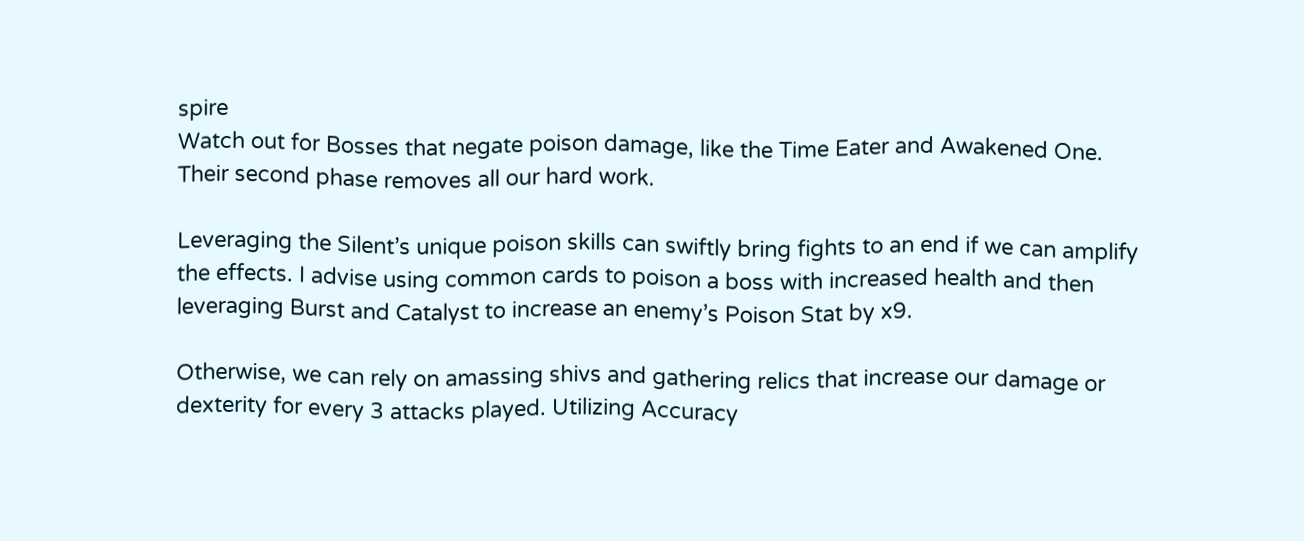spire
Watch out for Bosses that negate poison damage, like the Time Eater and Awakened One. Their second phase removes all our hard work.

Leveraging the Silent’s unique poison skills can swiftly bring fights to an end if we can amplify the effects. I advise using common cards to poison a boss with increased health and then leveraging Burst and Catalyst to increase an enemy’s Poison Stat by x9.

Otherwise, we can rely on amassing shivs and gathering relics that increase our damage or dexterity for every 3 attacks played. Utilizing Accuracy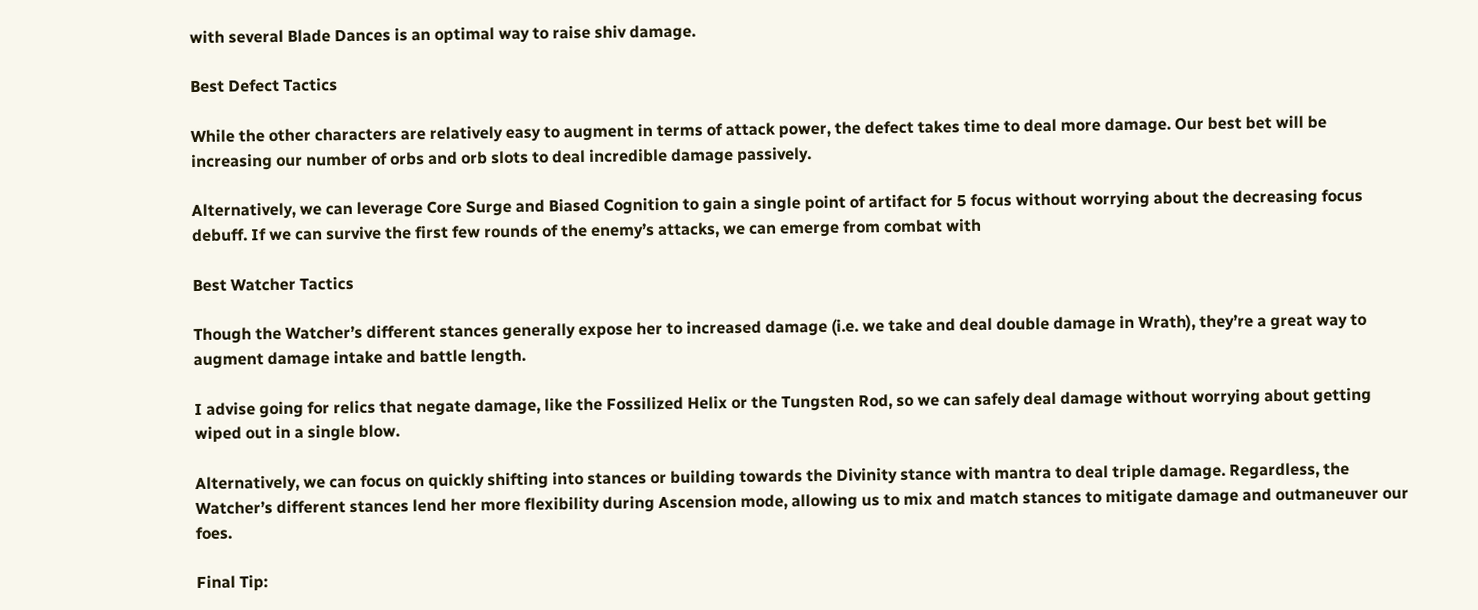with several Blade Dances is an optimal way to raise shiv damage.

Best Defect Tactics

While the other characters are relatively easy to augment in terms of attack power, the defect takes time to deal more damage. Our best bet will be increasing our number of orbs and orb slots to deal incredible damage passively.

Alternatively, we can leverage Core Surge and Biased Cognition to gain a single point of artifact for 5 focus without worrying about the decreasing focus debuff. If we can survive the first few rounds of the enemy’s attacks, we can emerge from combat with

Best Watcher Tactics

Though the Watcher’s different stances generally expose her to increased damage (i.e. we take and deal double damage in Wrath), they’re a great way to augment damage intake and battle length.

I advise going for relics that negate damage, like the Fossilized Helix or the Tungsten Rod, so we can safely deal damage without worrying about getting wiped out in a single blow.

Alternatively, we can focus on quickly shifting into stances or building towards the Divinity stance with mantra to deal triple damage. Regardless, the Watcher’s different stances lend her more flexibility during Ascension mode, allowing us to mix and match stances to mitigate damage and outmaneuver our foes.

Final Tip: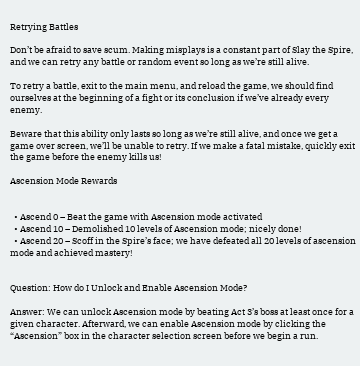Retrying Battles

Don’t be afraid to save scum. Making misplays is a constant part of Slay the Spire, and we can retry any battle or random event so long as we’re still alive.

To retry a battle, exit to the main menu, and reload the game, we should find ourselves at the beginning of a fight or its conclusion if we’ve already every enemy.

Beware that this ability only lasts so long as we’re still alive, and once we get a game over screen, we’ll be unable to retry. If we make a fatal mistake, quickly exit the game before the enemy kills us!

Ascension Mode Rewards


  • Ascend 0 – Beat the game with Ascension mode activated
  • Ascend 10 – Demolished 10 levels of Ascension mode; nicely done!
  • Ascend 20 – Scoff in the Spire’s face; we have defeated all 20 levels of ascension mode and achieved mastery!


Question: How do I Unlock and Enable Ascension Mode?

Answer: We can unlock Ascension mode by beating Act 3’s boss at least once for a given character. Afterward, we can enable Ascension mode by clicking the “Ascension” box in the character selection screen before we begin a run.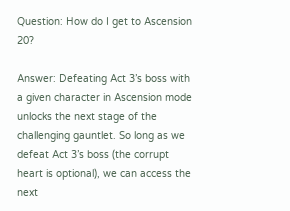Question: How do I get to Ascension 20?

Answer: Defeating Act 3’s boss with a given character in Ascension mode unlocks the next stage of the challenging gauntlet. So long as we defeat Act 3’s boss (the corrupt heart is optional), we can access the next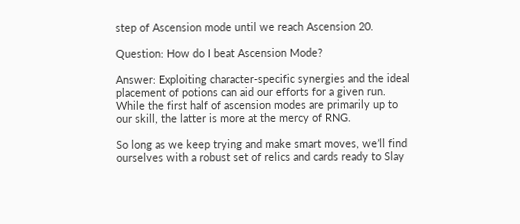step of Ascension mode until we reach Ascension 20.

Question: How do I beat Ascension Mode?

Answer: Exploiting character-specific synergies and the ideal placement of potions can aid our efforts for a given run. While the first half of ascension modes are primarily up to our skill, the latter is more at the mercy of RNG.

So long as we keep trying and make smart moves, we’ll find ourselves with a robust set of relics and cards ready to Slay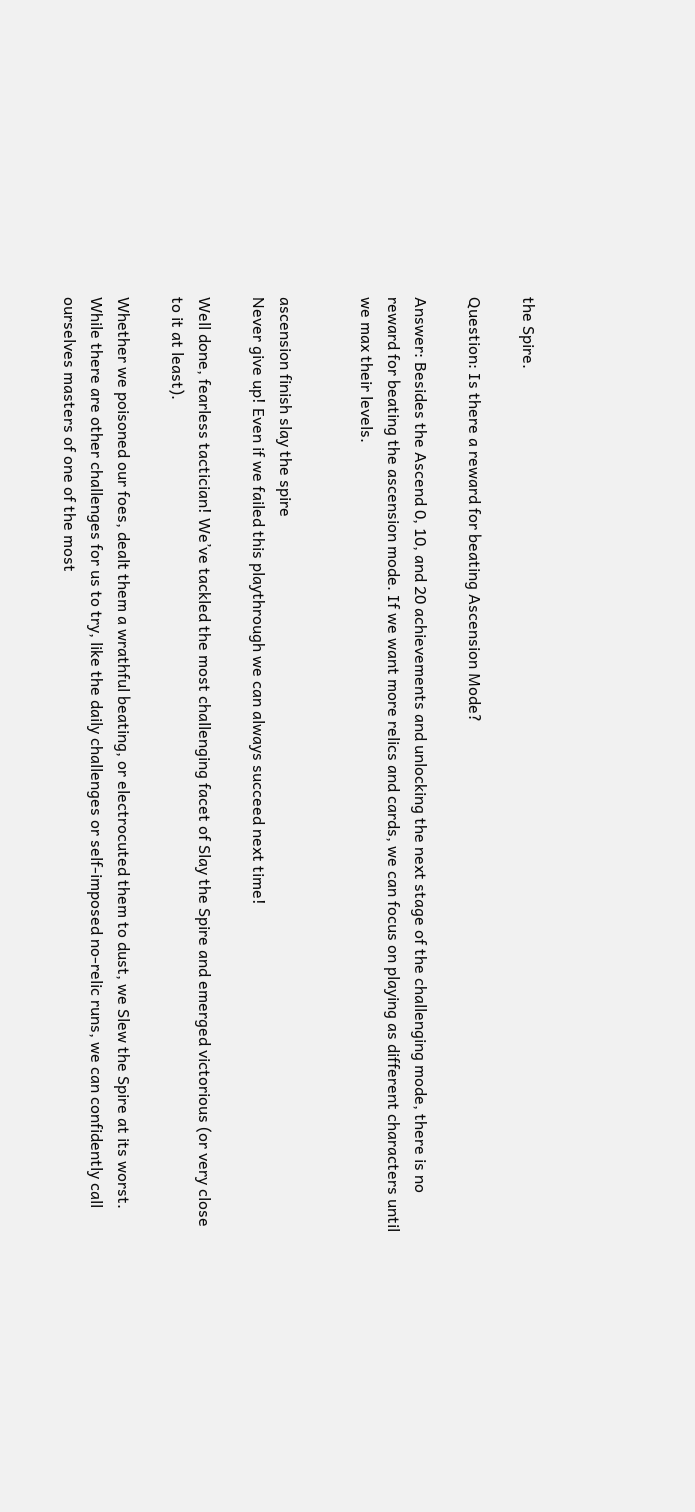the Spire.

Question: Is there a reward for beating Ascension Mode?

Answer: Besides the Ascend 0, 10, and 20 achievements and unlocking the next stage of the challenging mode, there is no reward for beating the ascension mode. If we want more relics and cards, we can focus on playing as different characters until we max their levels.


ascension finish slay the spire
Never give up! Even if we failed this playthrough we can always succeed next time!

Well done, fearless tactician! We’ve tackled the most challenging facet of Slay the Spire and emerged victorious (or very close to it at least).

Whether we poisoned our foes, dealt them a wrathful beating, or electrocuted them to dust, we Slew the Spire at its worst. While there are other challenges for us to try, like the daily challenges or self-imposed no-relic runs, we can confidently call ourselves masters of one of the most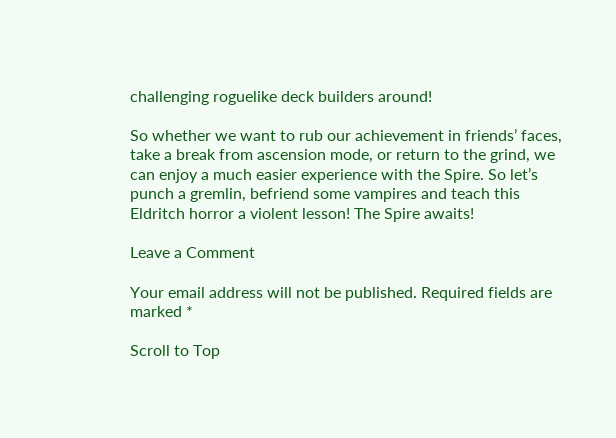challenging roguelike deck builders around!

So whether we want to rub our achievement in friends’ faces, take a break from ascension mode, or return to the grind, we can enjoy a much easier experience with the Spire. So let’s punch a gremlin, befriend some vampires and teach this Eldritch horror a violent lesson! The Spire awaits!

Leave a Comment

Your email address will not be published. Required fields are marked *

Scroll to Top